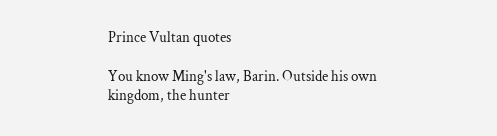Prince Vultan quotes

You know Ming's law, Barin. Outside his own kingdom, the hunter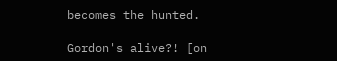becomes the hunted.

Gordon's alive?! [on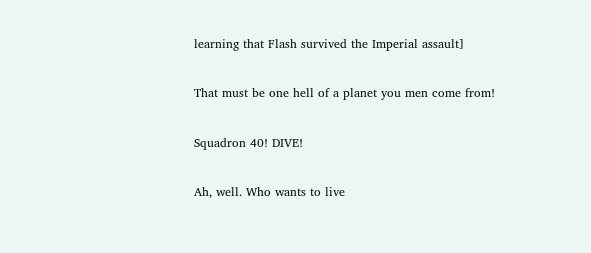learning that Flash survived the Imperial assault]

That must be one hell of a planet you men come from!

Squadron 40! DIVE!

Ah, well. Who wants to live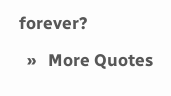forever?

  »   More Quotes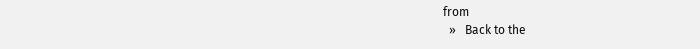from
  »   Back to the